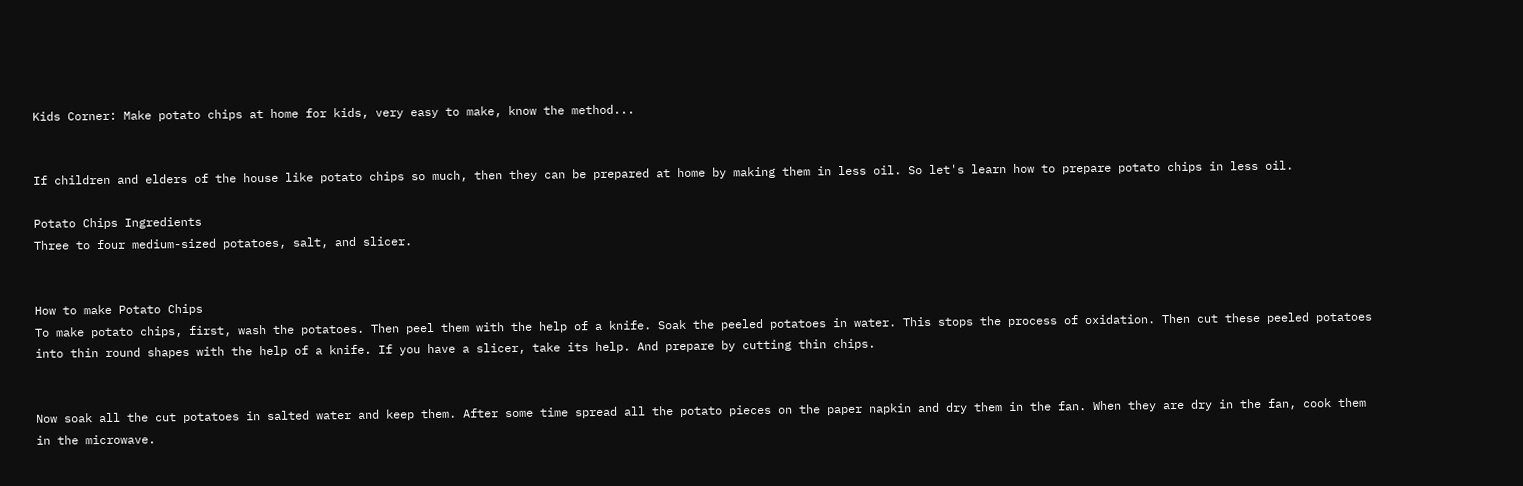Kids Corner: Make potato chips at home for kids, very easy to make, know the method...


If children and elders of the house like potato chips so much, then they can be prepared at home by making them in less oil. So let's learn how to prepare potato chips in less oil.

Potato Chips Ingredients
Three to four medium-sized potatoes, salt, and slicer.


How to make Potato Chips
To make potato chips, first, wash the potatoes. Then peel them with the help of a knife. Soak the peeled potatoes in water. This stops the process of oxidation. Then cut these peeled potatoes into thin round shapes with the help of a knife. If you have a slicer, take its help. And prepare by cutting thin chips.


Now soak all the cut potatoes in salted water and keep them. After some time spread all the potato pieces on the paper napkin and dry them in the fan. When they are dry in the fan, cook them in the microwave.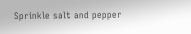Sprinkle salt and pepper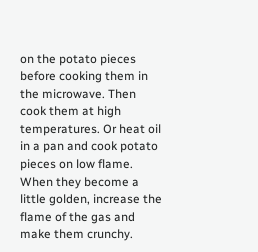on the potato pieces before cooking them in the microwave. Then cook them at high temperatures. Or heat oil in a pan and cook potato pieces on low flame. When they become a little golden, increase the flame of the gas and make them crunchy.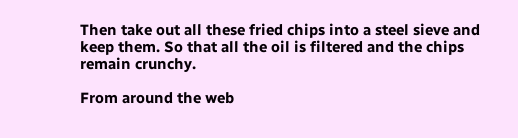Then take out all these fried chips into a steel sieve and keep them. So that all the oil is filtered and the chips remain crunchy.

From around the web